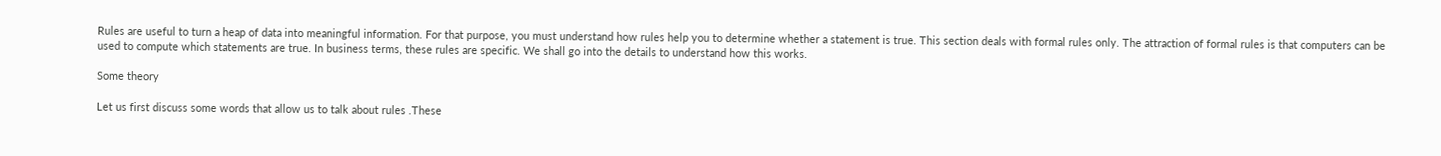Rules are useful to turn a heap of data into meaningful information. For that purpose, you must understand how rules help you to determine whether a statement is true. This section deals with formal rules only. The attraction of formal rules is that computers can be used to compute which statements are true. In business terms, these rules are specific. We shall go into the details to understand how this works.

Some theory

Let us first discuss some words that allow us to talk about rules .These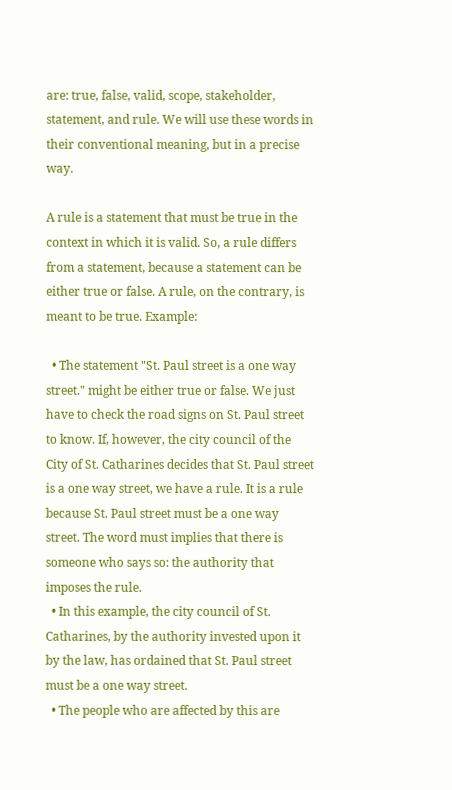are: true, false, valid, scope, stakeholder, statement, and rule. We will use these words in their conventional meaning, but in a precise way.

A rule is a statement that must be true in the context in which it is valid. So, a rule differs from a statement, because a statement can be either true or false. A rule, on the contrary, is meant to be true. Example:

  • The statement "St. Paul street is a one way street." might be either true or false. We just have to check the road signs on St. Paul street to know. If, however, the city council of the City of St. Catharines decides that St. Paul street is a one way street, we have a rule. It is a rule because St. Paul street must be a one way street. The word must implies that there is someone who says so: the authority that imposes the rule.
  • In this example, the city council of St. Catharines, by the authority invested upon it by the law, has ordained that St. Paul street must be a one way street.
  • The people who are affected by this are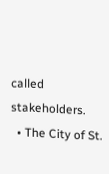called stakeholders.
  • The City of St.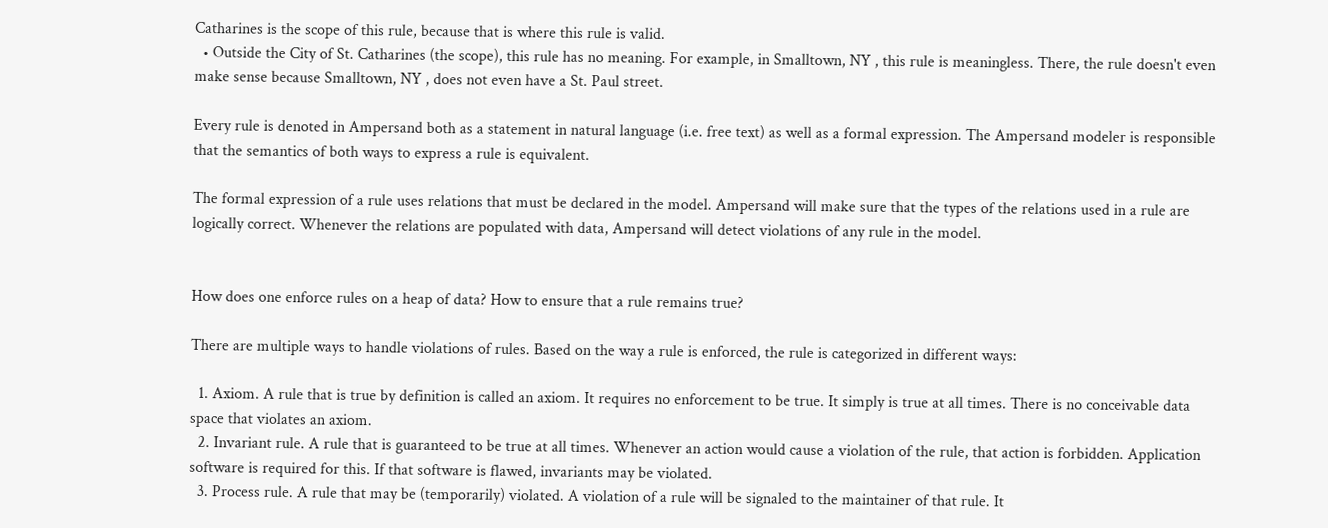Catharines is the scope of this rule, because that is where this rule is valid.
  • Outside the City of St. Catharines (the scope), this rule has no meaning. For example, in Smalltown, NY , this rule is meaningless. There, the rule doesn't even make sense because Smalltown, NY , does not even have a St. Paul street.

Every rule is denoted in Ampersand both as a statement in natural language (i.e. free text) as well as a formal expression. The Ampersand modeler is responsible that the semantics of both ways to express a rule is equivalent.

The formal expression of a rule uses relations that must be declared in the model. Ampersand will make sure that the types of the relations used in a rule are logically correct. Whenever the relations are populated with data, Ampersand will detect violations of any rule in the model.


How does one enforce rules on a heap of data? How to ensure that a rule remains true?

There are multiple ways to handle violations of rules. Based on the way a rule is enforced, the rule is categorized in different ways:

  1. Axiom. A rule that is true by definition is called an axiom. It requires no enforcement to be true. It simply is true at all times. There is no conceivable data space that violates an axiom.
  2. Invariant rule. A rule that is guaranteed to be true at all times. Whenever an action would cause a violation of the rule, that action is forbidden. Application software is required for this. If that software is flawed, invariants may be violated.
  3. Process rule. A rule that may be (temporarily) violated. A violation of a rule will be signaled to the maintainer of that rule. It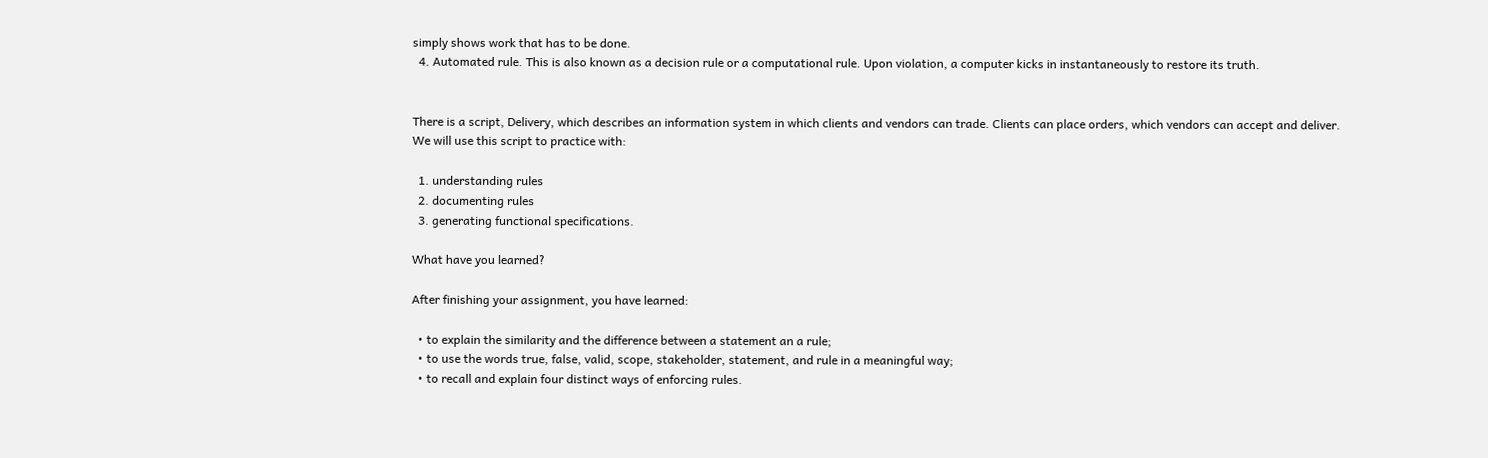simply shows work that has to be done.
  4. Automated rule. This is also known as a decision rule or a computational rule. Upon violation, a computer kicks in instantaneously to restore its truth.


There is a script, Delivery, which describes an information system in which clients and vendors can trade. Clients can place orders, which vendors can accept and deliver. We will use this script to practice with:

  1. understanding rules
  2. documenting rules
  3. generating functional specifications.

What have you learned?

After finishing your assignment, you have learned:

  • to explain the similarity and the difference between a statement an a rule;
  • to use the words true, false, valid, scope, stakeholder, statement, and rule in a meaningful way;
  • to recall and explain four distinct ways of enforcing rules.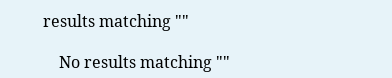results matching ""

    No results matching ""